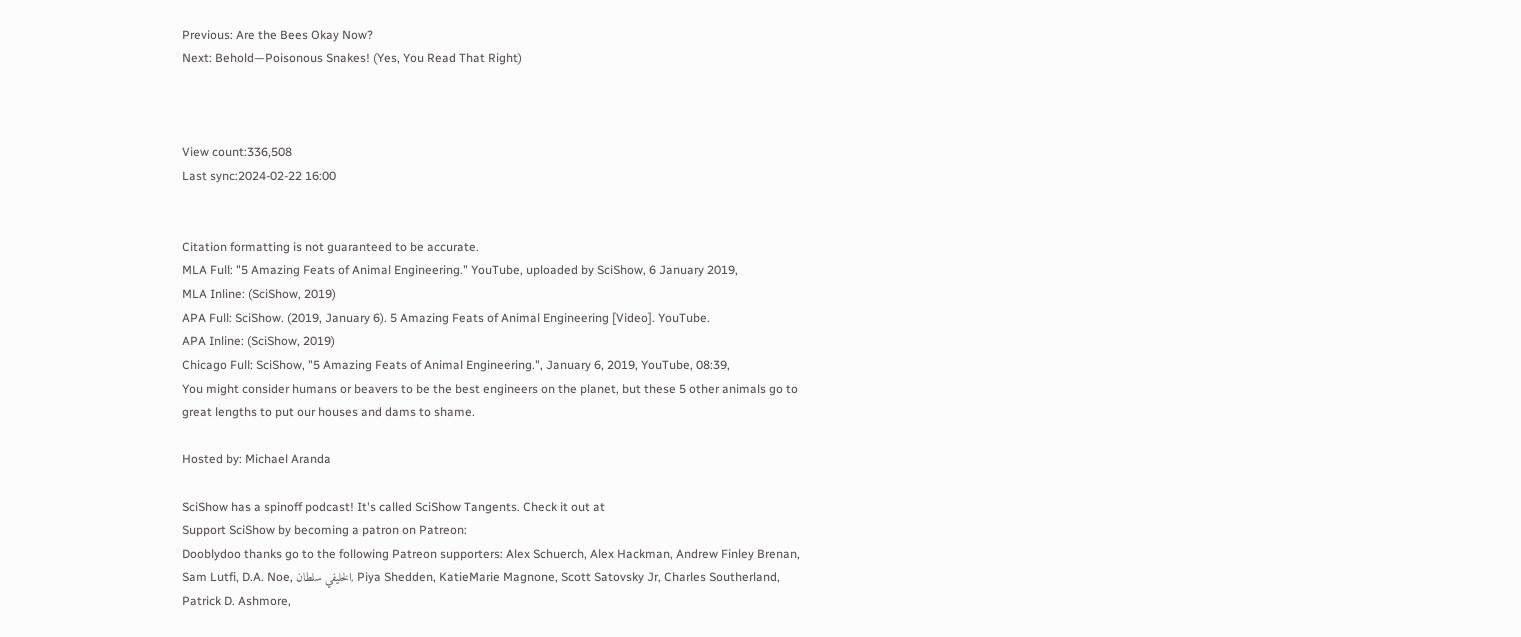Previous: Are the Bees Okay Now?
Next: Behold—Poisonous Snakes! (Yes, You Read That Right)



View count:336,508
Last sync:2024-02-22 16:00


Citation formatting is not guaranteed to be accurate.
MLA Full: "5 Amazing Feats of Animal Engineering." YouTube, uploaded by SciShow, 6 January 2019,
MLA Inline: (SciShow, 2019)
APA Full: SciShow. (2019, January 6). 5 Amazing Feats of Animal Engineering [Video]. YouTube.
APA Inline: (SciShow, 2019)
Chicago Full: SciShow, "5 Amazing Feats of Animal Engineering.", January 6, 2019, YouTube, 08:39,
You might consider humans or beavers to be the best engineers on the planet, but these 5 other animals go to great lengths to put our houses and dams to shame.

Hosted by: Michael Aranda

SciShow has a spinoff podcast! It's called SciShow Tangents. Check it out at
Support SciShow by becoming a patron on Patreon:
Dooblydoo thanks go to the following Patreon supporters: Alex Schuerch, Alex Hackman, Andrew Finley Brenan, Sam Lutfi, D.A. Noe, الخليفي سلطان, Piya Shedden, KatieMarie Magnone, Scott Satovsky Jr, Charles Southerland, Patrick D. Ashmore,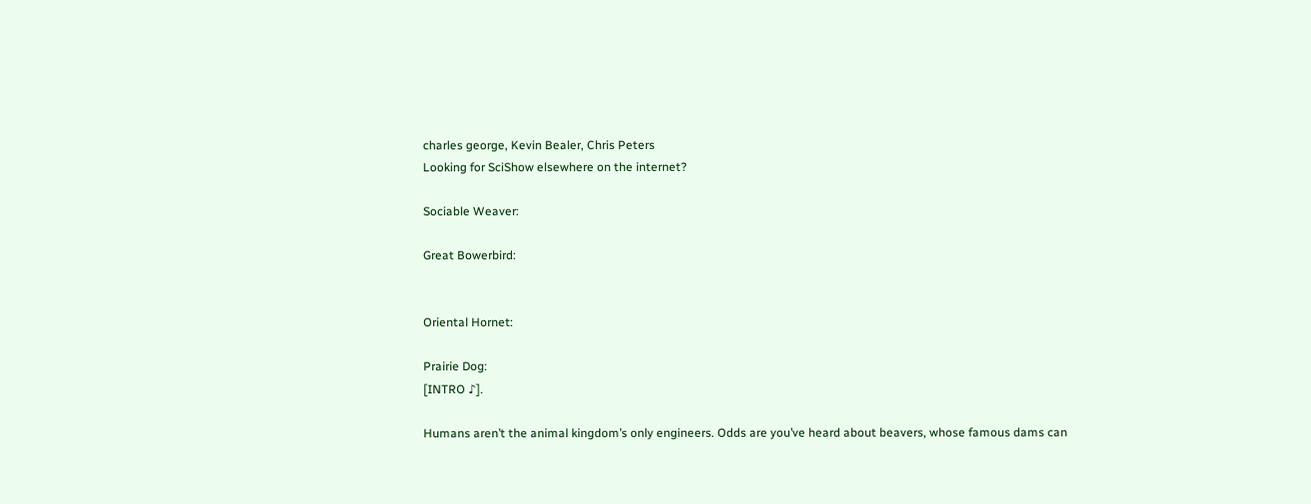charles george, Kevin Bealer, Chris Peters
Looking for SciShow elsewhere on the internet?

Sociable Weaver:

Great Bowerbird:


Oriental Hornet:

Prairie Dog:
[INTRO ♪].

Humans aren’t the animal kingdom’s only engineers. Odds are you’ve heard about beavers, whose famous dams can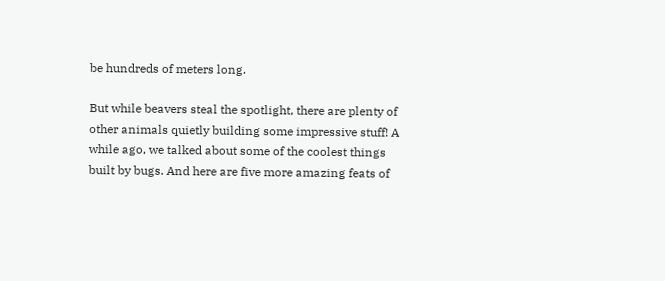be hundreds of meters long.

But while beavers steal the spotlight, there are plenty of other animals quietly building some impressive stuff! A while ago, we talked about some of the coolest things built by bugs. And here are five more amazing feats of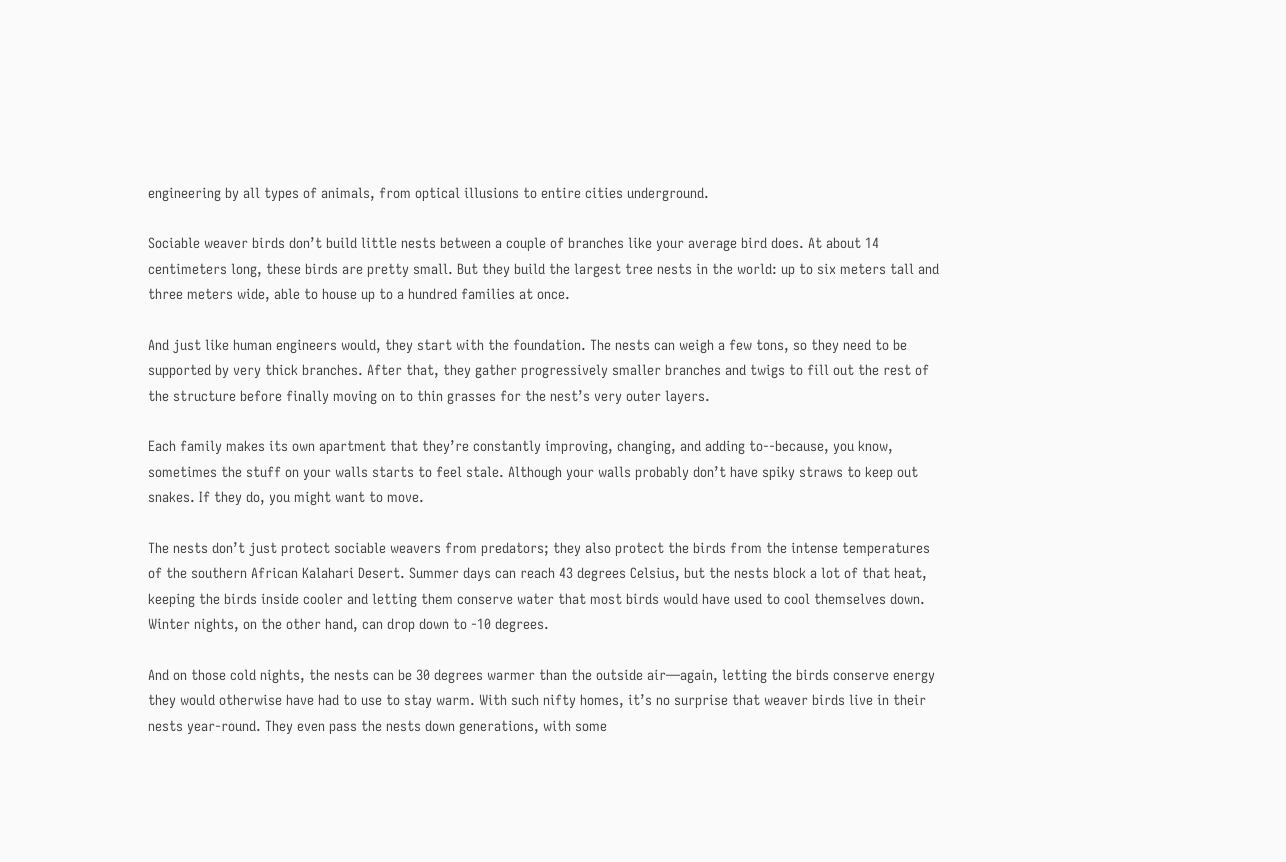engineering by all types of animals, from optical illusions to entire cities underground.

Sociable weaver birds don’t build little nests between a couple of branches like your average bird does. At about 14 centimeters long, these birds are pretty small. But they build the largest tree nests in the world: up to six meters tall and three meters wide, able to house up to a hundred families at once.

And just like human engineers would, they start with the foundation. The nests can weigh a few tons, so they need to be supported by very thick branches. After that, they gather progressively smaller branches and twigs to fill out the rest of the structure before finally moving on to thin grasses for the nest’s very outer layers.

Each family makes its own apartment that they’re constantly improving, changing, and adding to--because, you know, sometimes the stuff on your walls starts to feel stale. Although your walls probably don’t have spiky straws to keep out snakes. If they do, you might want to move.

The nests don’t just protect sociable weavers from predators; they also protect the birds from the intense temperatures of the southern African Kalahari Desert. Summer days can reach 43 degrees Celsius, but the nests block a lot of that heat, keeping the birds inside cooler and letting them conserve water that most birds would have used to cool themselves down. Winter nights, on the other hand, can drop down to -10 degrees.

And on those cold nights, the nests can be 30 degrees warmer than the outside air—again, letting the birds conserve energy they would otherwise have had to use to stay warm. With such nifty homes, it’s no surprise that weaver birds live in their nests year-round. They even pass the nests down generations, with some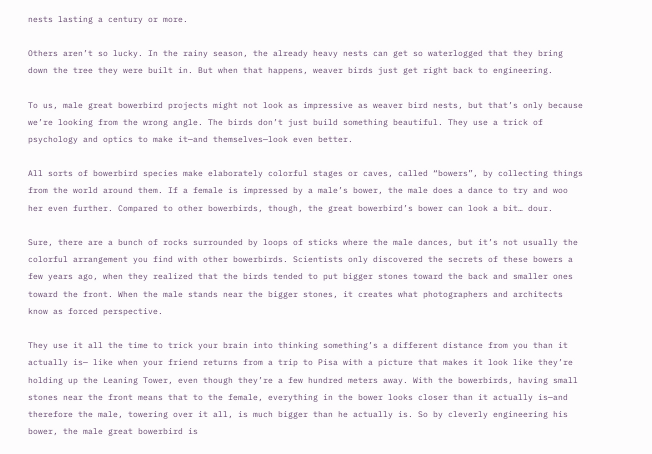nests lasting a century or more.

Others aren’t so lucky. In the rainy season, the already heavy nests can get so waterlogged that they bring down the tree they were built in. But when that happens, weaver birds just get right back to engineering.

To us, male great bowerbird projects might not look as impressive as weaver bird nests, but that’s only because we’re looking from the wrong angle. The birds don’t just build something beautiful. They use a trick of psychology and optics to make it—and themselves—look even better.

All sorts of bowerbird species make elaborately colorful stages or caves, called “bowers”, by collecting things from the world around them. If a female is impressed by a male’s bower, the male does a dance to try and woo her even further. Compared to other bowerbirds, though, the great bowerbird’s bower can look a bit… dour.

Sure, there are a bunch of rocks surrounded by loops of sticks where the male dances, but it’s not usually the colorful arrangement you find with other bowerbirds. Scientists only discovered the secrets of these bowers a few years ago, when they realized that the birds tended to put bigger stones toward the back and smaller ones toward the front. When the male stands near the bigger stones, it creates what photographers and architects know as forced perspective.

They use it all the time to trick your brain into thinking something’s a different distance from you than it actually is— like when your friend returns from a trip to Pisa with a picture that makes it look like they’re holding up the Leaning Tower, even though they’re a few hundred meters away. With the bowerbirds, having small stones near the front means that to the female, everything in the bower looks closer than it actually is—and therefore the male, towering over it all, is much bigger than he actually is. So by cleverly engineering his bower, the male great bowerbird is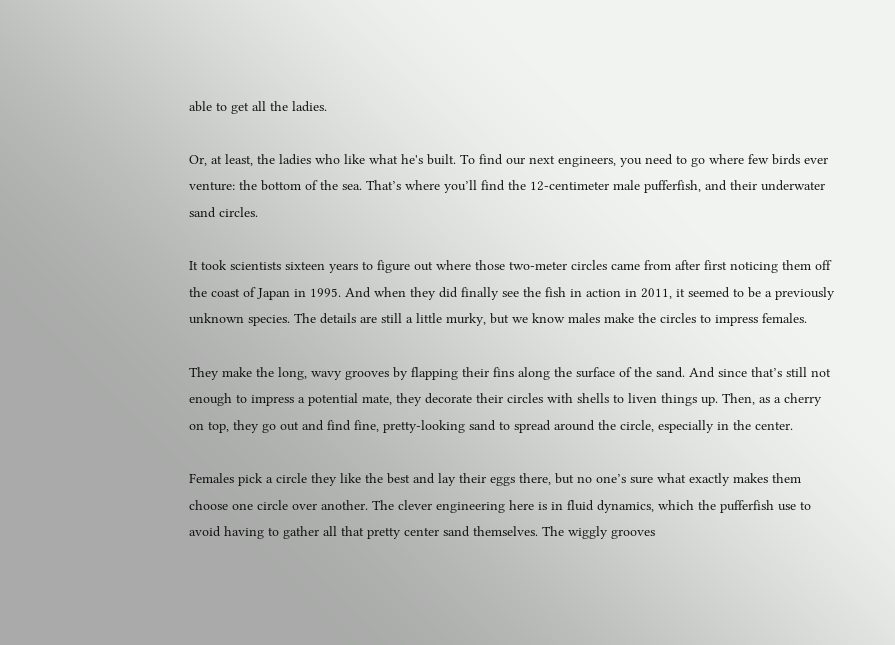able to get all the ladies.

Or, at least, the ladies who like what he's built. To find our next engineers, you need to go where few birds ever venture: the bottom of the sea. That’s where you’ll find the 12-centimeter male pufferfish, and their underwater sand circles.

It took scientists sixteen years to figure out where those two-meter circles came from after first noticing them off the coast of Japan in 1995. And when they did finally see the fish in action in 2011, it seemed to be a previously unknown species. The details are still a little murky, but we know males make the circles to impress females.

They make the long, wavy grooves by flapping their fins along the surface of the sand. And since that’s still not enough to impress a potential mate, they decorate their circles with shells to liven things up. Then, as a cherry on top, they go out and find fine, pretty-looking sand to spread around the circle, especially in the center.

Females pick a circle they like the best and lay their eggs there, but no one’s sure what exactly makes them choose one circle over another. The clever engineering here is in fluid dynamics, which the pufferfish use to avoid having to gather all that pretty center sand themselves. The wiggly grooves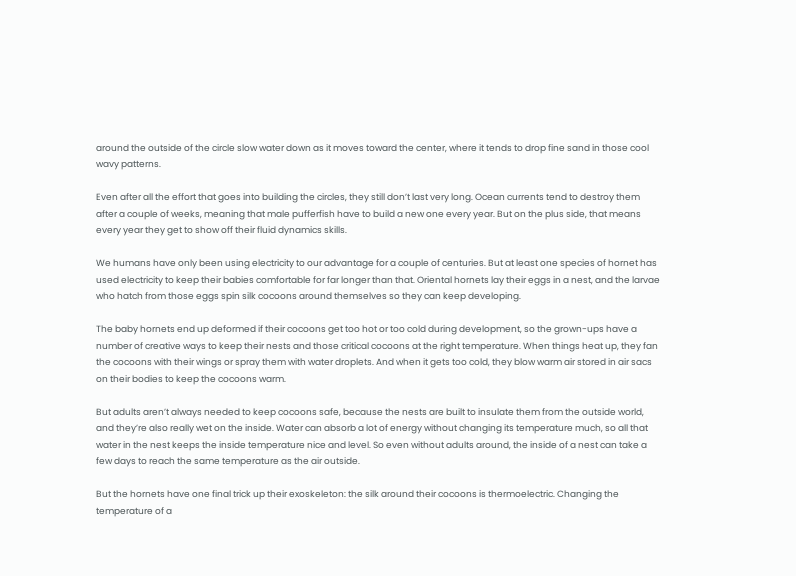around the outside of the circle slow water down as it moves toward the center, where it tends to drop fine sand in those cool wavy patterns.

Even after all the effort that goes into building the circles, they still don’t last very long. Ocean currents tend to destroy them after a couple of weeks, meaning that male pufferfish have to build a new one every year. But on the plus side, that means every year they get to show off their fluid dynamics skills.

We humans have only been using electricity to our advantage for a couple of centuries. But at least one species of hornet has used electricity to keep their babies comfortable for far longer than that. Oriental hornets lay their eggs in a nest, and the larvae who hatch from those eggs spin silk cocoons around themselves so they can keep developing.

The baby hornets end up deformed if their cocoons get too hot or too cold during development, so the grown-ups have a number of creative ways to keep their nests and those critical cocoons at the right temperature. When things heat up, they fan the cocoons with their wings or spray them with water droplets. And when it gets too cold, they blow warm air stored in air sacs on their bodies to keep the cocoons warm.

But adults aren’t always needed to keep cocoons safe, because the nests are built to insulate them from the outside world, and they’re also really wet on the inside. Water can absorb a lot of energy without changing its temperature much, so all that water in the nest keeps the inside temperature nice and level. So even without adults around, the inside of a nest can take a few days to reach the same temperature as the air outside.

But the hornets have one final trick up their exoskeleton: the silk around their cocoons is thermoelectric. Changing the temperature of a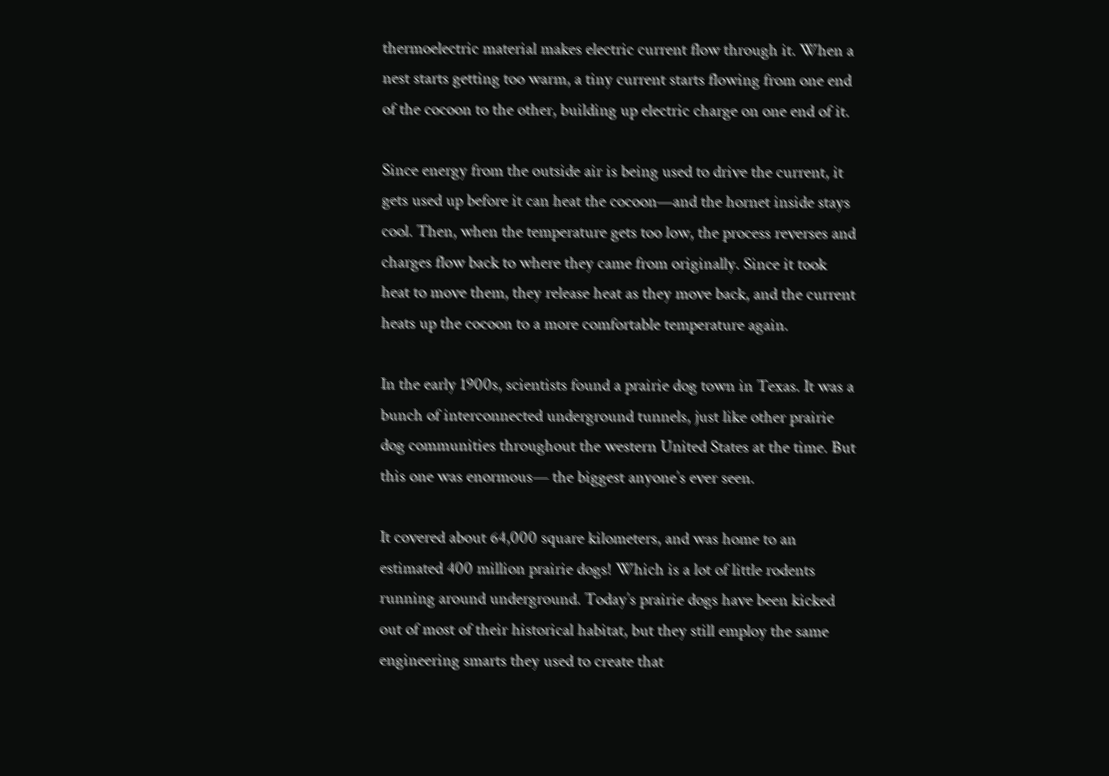thermoelectric material makes electric current flow through it. When a nest starts getting too warm, a tiny current starts flowing from one end of the cocoon to the other, building up electric charge on one end of it.

Since energy from the outside air is being used to drive the current, it gets used up before it can heat the cocoon—and the hornet inside stays cool. Then, when the temperature gets too low, the process reverses and charges flow back to where they came from originally. Since it took heat to move them, they release heat as they move back, and the current heats up the cocoon to a more comfortable temperature again.

In the early 1900s, scientists found a prairie dog town in Texas. It was a bunch of interconnected underground tunnels, just like other prairie dog communities throughout the western United States at the time. But this one was enormous— the biggest anyone’s ever seen.

It covered about 64,000 square kilometers, and was home to an estimated 400 million prairie dogs! Which is a lot of little rodents running around underground. Today’s prairie dogs have been kicked out of most of their historical habitat, but they still employ the same engineering smarts they used to create that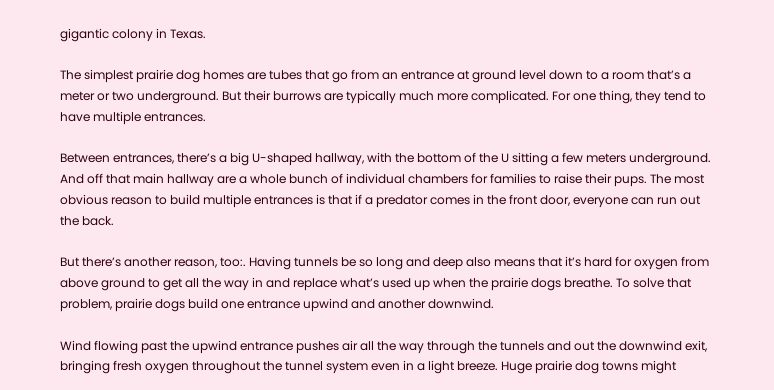gigantic colony in Texas.

The simplest prairie dog homes are tubes that go from an entrance at ground level down to a room that’s a meter or two underground. But their burrows are typically much more complicated. For one thing, they tend to have multiple entrances.

Between entrances, there’s a big U-shaped hallway, with the bottom of the U sitting a few meters underground. And off that main hallway are a whole bunch of individual chambers for families to raise their pups. The most obvious reason to build multiple entrances is that if a predator comes in the front door, everyone can run out the back.

But there’s another reason, too:. Having tunnels be so long and deep also means that it’s hard for oxygen from above ground to get all the way in and replace what’s used up when the prairie dogs breathe. To solve that problem, prairie dogs build one entrance upwind and another downwind.

Wind flowing past the upwind entrance pushes air all the way through the tunnels and out the downwind exit, bringing fresh oxygen throughout the tunnel system even in a light breeze. Huge prairie dog towns might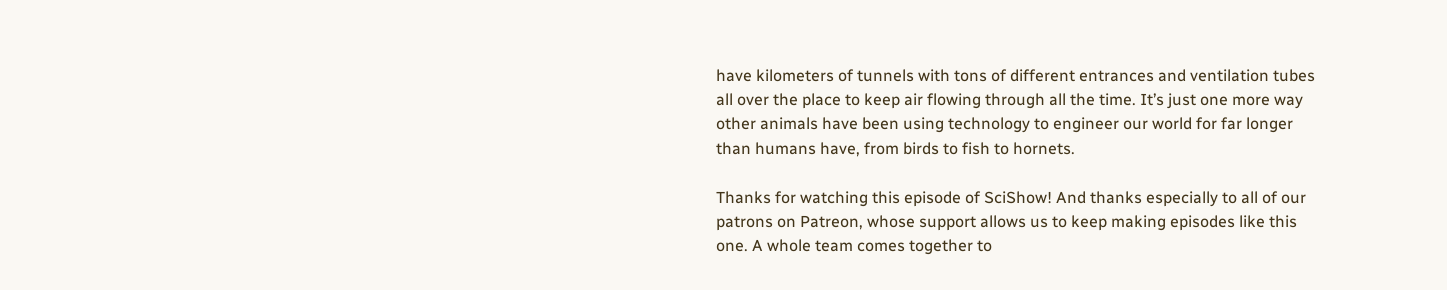have kilometers of tunnels with tons of different entrances and ventilation tubes all over the place to keep air flowing through all the time. It’s just one more way other animals have been using technology to engineer our world for far longer than humans have, from birds to fish to hornets.

Thanks for watching this episode of SciShow! And thanks especially to all of our patrons on Patreon, whose support allows us to keep making episodes like this one. A whole team comes together to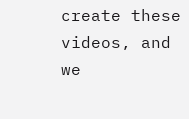create these videos, and we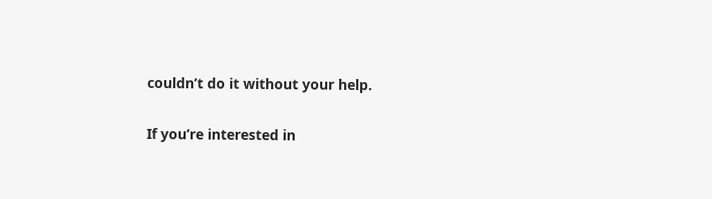couldn’t do it without your help.

If you’re interested in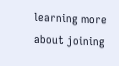learning more about joining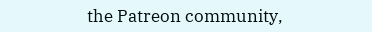the Patreon community,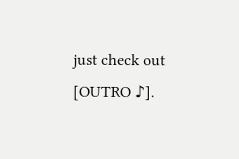just check out [OUTRO ♪].